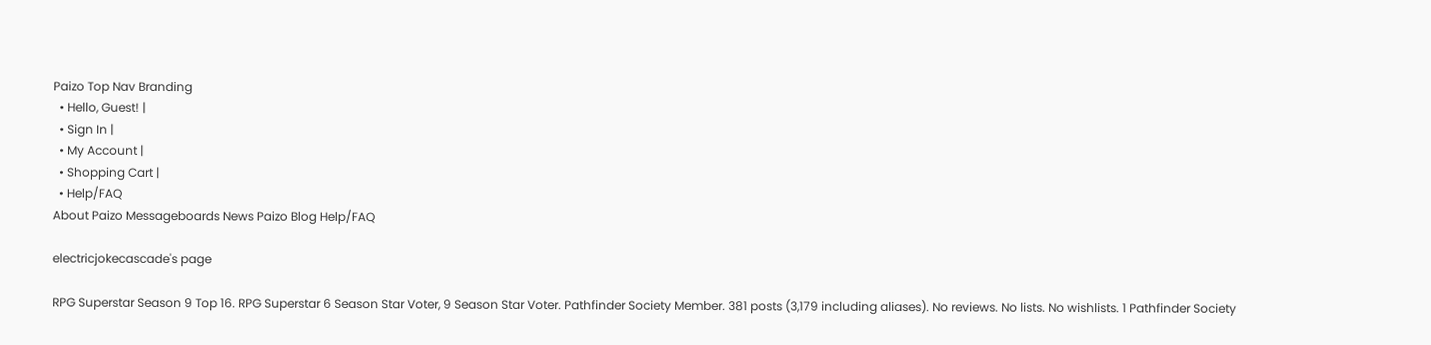Paizo Top Nav Branding
  • Hello, Guest! |
  • Sign In |
  • My Account |
  • Shopping Cart |
  • Help/FAQ
About Paizo Messageboards News Paizo Blog Help/FAQ

electricjokecascade's page

RPG Superstar Season 9 Top 16. RPG Superstar 6 Season Star Voter, 9 Season Star Voter. Pathfinder Society Member. 381 posts (3,179 including aliases). No reviews. No lists. No wishlists. 1 Pathfinder Society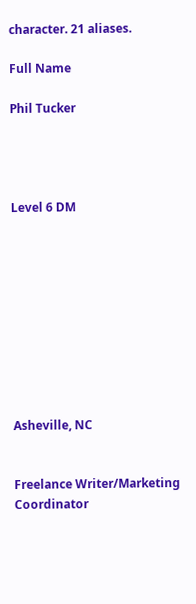character. 21 aliases.

Full Name

Phil Tucker




Level 6 DM










Asheville, NC


Freelance Writer/Marketing Coordinator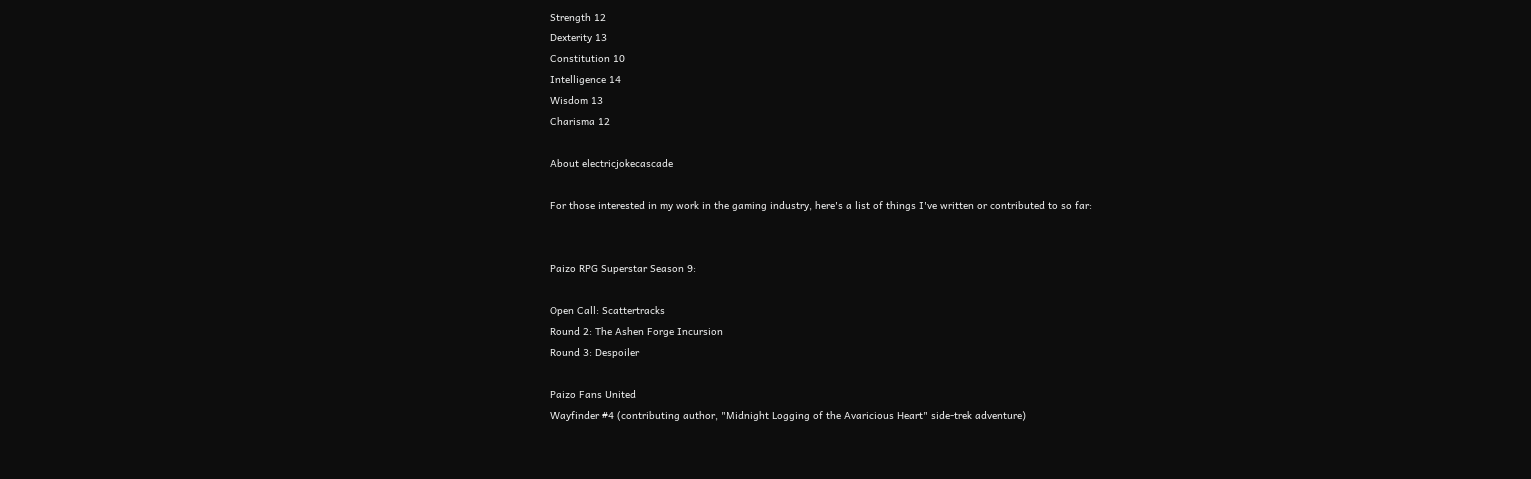Strength 12
Dexterity 13
Constitution 10
Intelligence 14
Wisdom 13
Charisma 12

About electricjokecascade

For those interested in my work in the gaming industry, here's a list of things I've written or contributed to so far:


Paizo RPG Superstar Season 9:

Open Call: Scattertracks
Round 2: The Ashen Forge Incursion
Round 3: Despoiler

Paizo Fans United
Wayfinder #4 (contributing author, "Midnight Logging of the Avaricious Heart" side-trek adventure)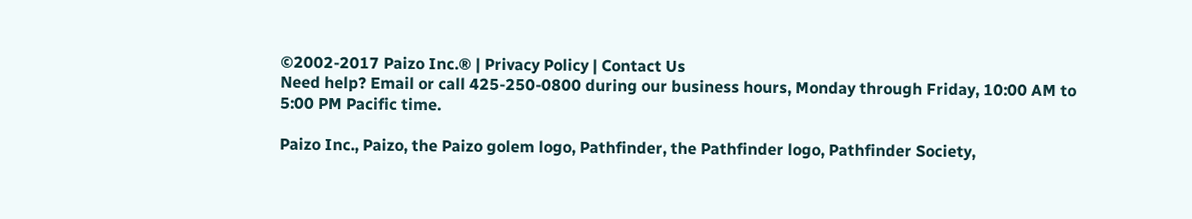©2002-2017 Paizo Inc.® | Privacy Policy | Contact Us
Need help? Email or call 425-250-0800 during our business hours, Monday through Friday, 10:00 AM to 5:00 PM Pacific time.

Paizo Inc., Paizo, the Paizo golem logo, Pathfinder, the Pathfinder logo, Pathfinder Society,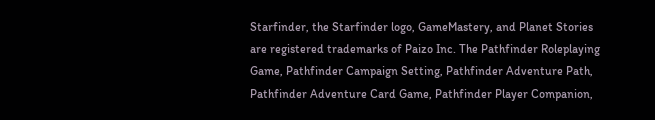Starfinder, the Starfinder logo, GameMastery, and Planet Stories are registered trademarks of Paizo Inc. The Pathfinder Roleplaying Game, Pathfinder Campaign Setting, Pathfinder Adventure Path, Pathfinder Adventure Card Game, Pathfinder Player Companion,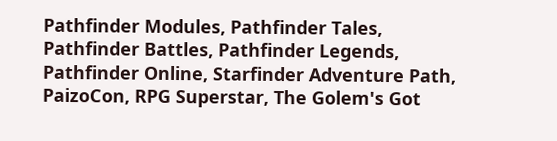Pathfinder Modules, Pathfinder Tales, Pathfinder Battles, Pathfinder Legends, Pathfinder Online, Starfinder Adventure Path, PaizoCon, RPG Superstar, The Golem's Got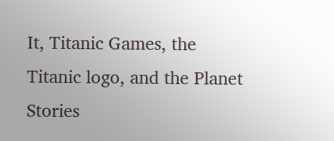It, Titanic Games, the Titanic logo, and the Planet Stories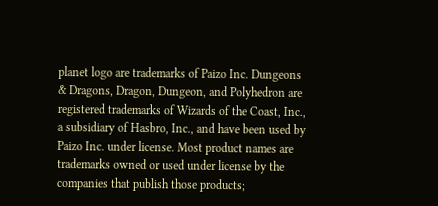planet logo are trademarks of Paizo Inc. Dungeons & Dragons, Dragon, Dungeon, and Polyhedron are registered trademarks of Wizards of the Coast, Inc., a subsidiary of Hasbro, Inc., and have been used by Paizo Inc. under license. Most product names are trademarks owned or used under license by the companies that publish those products;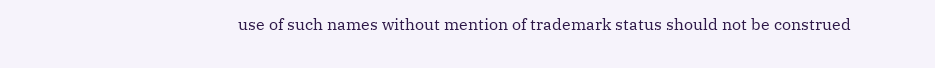use of such names without mention of trademark status should not be construed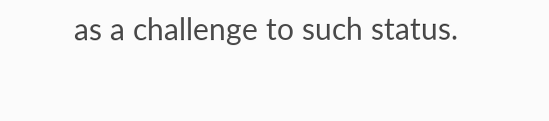as a challenge to such status.